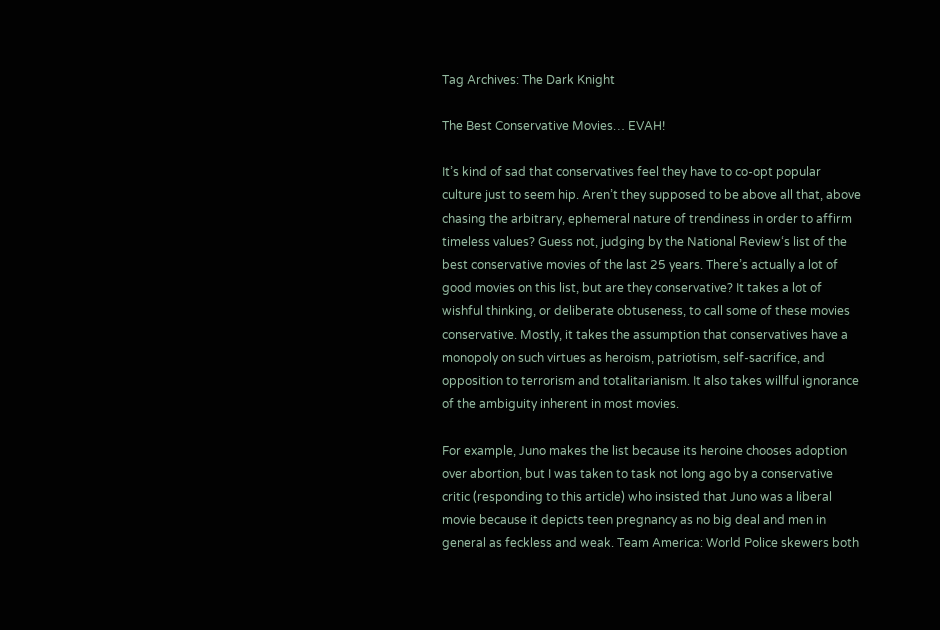Tag Archives: The Dark Knight

The Best Conservative Movies… EVAH!

It’s kind of sad that conservatives feel they have to co-opt popular culture just to seem hip. Aren’t they supposed to be above all that, above chasing the arbitrary, ephemeral nature of trendiness in order to affirm timeless values? Guess not, judging by the National Review‘s list of the best conservative movies of the last 25 years. There’s actually a lot of good movies on this list, but are they conservative? It takes a lot of wishful thinking, or deliberate obtuseness, to call some of these movies conservative. Mostly, it takes the assumption that conservatives have a monopoly on such virtues as heroism, patriotism, self-sacrifice, and opposition to terrorism and totalitarianism. It also takes willful ignorance of the ambiguity inherent in most movies.

For example, Juno makes the list because its heroine chooses adoption over abortion, but I was taken to task not long ago by a conservative critic (responding to this article) who insisted that Juno was a liberal movie because it depicts teen pregnancy as no big deal and men in general as feckless and weak. Team America: World Police skewers both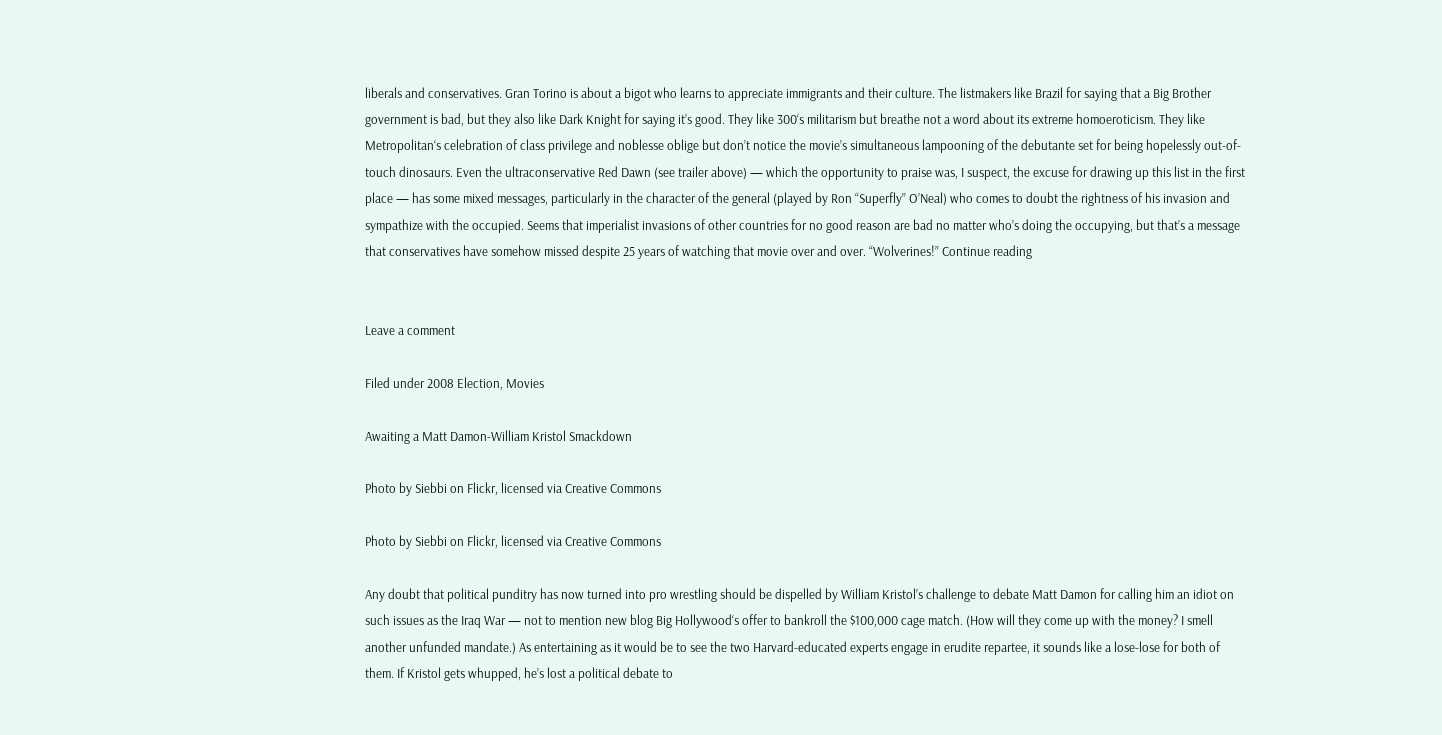liberals and conservatives. Gran Torino is about a bigot who learns to appreciate immigrants and their culture. The listmakers like Brazil for saying that a Big Brother government is bad, but they also like Dark Knight for saying it’s good. They like 300‘s militarism but breathe not a word about its extreme homoeroticism. They like Metropolitan‘s celebration of class privilege and noblesse oblige but don’t notice the movie’s simultaneous lampooning of the debutante set for being hopelessly out-of-touch dinosaurs. Even the ultraconservative Red Dawn (see trailer above) — which the opportunity to praise was, I suspect, the excuse for drawing up this list in the first place — has some mixed messages, particularly in the character of the general (played by Ron “Superfly” O’Neal) who comes to doubt the rightness of his invasion and sympathize with the occupied. Seems that imperialist invasions of other countries for no good reason are bad no matter who’s doing the occupying, but that’s a message that conservatives have somehow missed despite 25 years of watching that movie over and over. “Wolverines!” Continue reading


Leave a comment

Filed under 2008 Election, Movies

Awaiting a Matt Damon-William Kristol Smackdown

Photo by Siebbi on Flickr, licensed via Creative Commons

Photo by Siebbi on Flickr, licensed via Creative Commons

Any doubt that political punditry has now turned into pro wrestling should be dispelled by William Kristol’s challenge to debate Matt Damon for calling him an idiot on such issues as the Iraq War — not to mention new blog Big Hollywood‘s offer to bankroll the $100,000 cage match. (How will they come up with the money? I smell another unfunded mandate.) As entertaining as it would be to see the two Harvard-educated experts engage in erudite repartee, it sounds like a lose-lose for both of them. If Kristol gets whupped, he’s lost a political debate to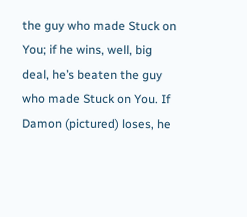the guy who made Stuck on You; if he wins, well, big deal, he’s beaten the guy who made Stuck on You. If Damon (pictured) loses, he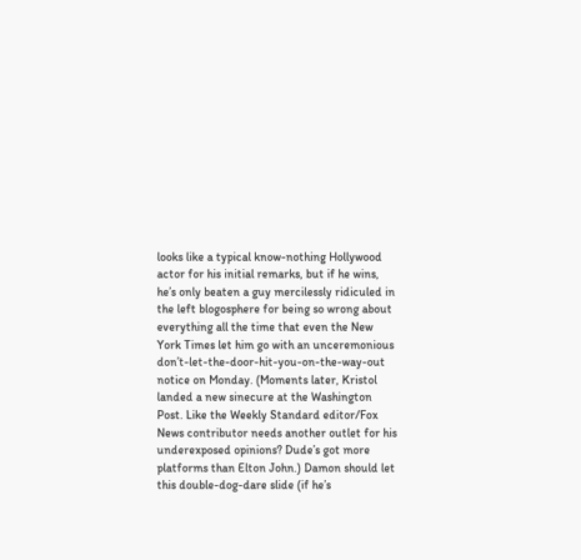looks like a typical know-nothing Hollywood actor for his initial remarks, but if he wins, he’s only beaten a guy mercilessly ridiculed in the left blogosphere for being so wrong about everything all the time that even the New York Times let him go with an unceremonious don’t-let-the-door-hit-you-on-the-way-out notice on Monday. (Moments later, Kristol landed a new sinecure at the Washington Post. Like the Weekly Standard editor/Fox News contributor needs another outlet for his underexposed opinions? Dude’s got more platforms than Elton John.) Damon should let this double-dog-dare slide (if he’s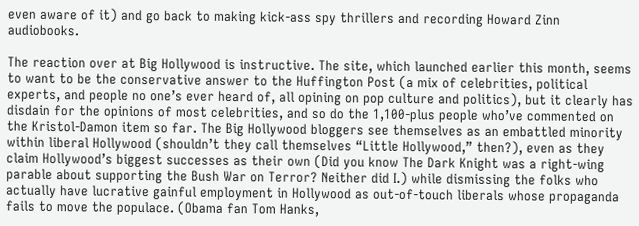even aware of it) and go back to making kick-ass spy thrillers and recording Howard Zinn audiobooks.

The reaction over at Big Hollywood is instructive. The site, which launched earlier this month, seems to want to be the conservative answer to the Huffington Post (a mix of celebrities, political experts, and people no one’s ever heard of, all opining on pop culture and politics), but it clearly has disdain for the opinions of most celebrities, and so do the 1,100-plus people who’ve commented on the Kristol-Damon item so far. The Big Hollywood bloggers see themselves as an embattled minority within liberal Hollywood (shouldn’t they call themselves “Little Hollywood,” then?), even as they claim Hollywood’s biggest successes as their own (Did you know The Dark Knight was a right-wing parable about supporting the Bush War on Terror? Neither did I.) while dismissing the folks who actually have lucrative gainful employment in Hollywood as out-of-touch liberals whose propaganda fails to move the populace. (Obama fan Tom Hanks,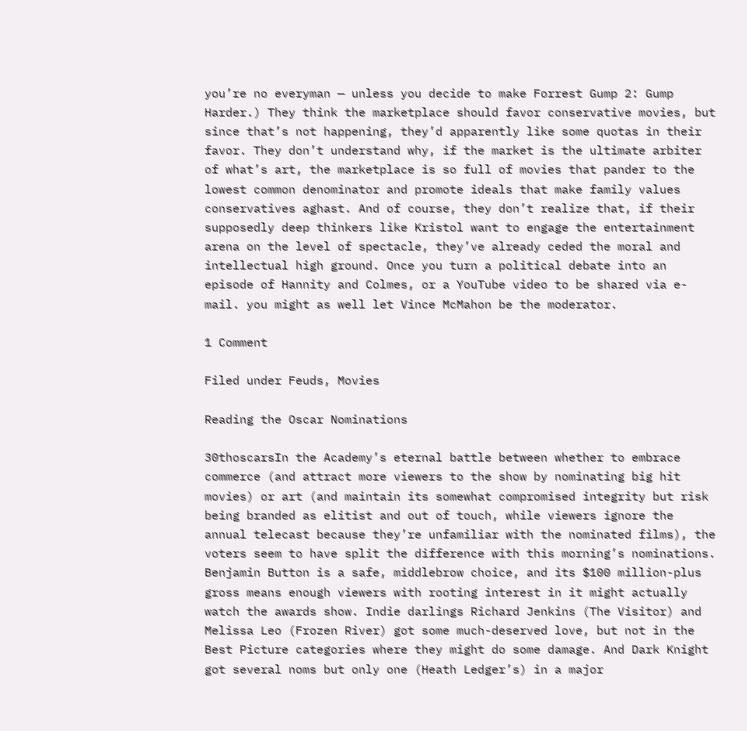you’re no everyman — unless you decide to make Forrest Gump 2: Gump Harder.) They think the marketplace should favor conservative movies, but since that’s not happening, they’d apparently like some quotas in their favor. They don’t understand why, if the market is the ultimate arbiter of what’s art, the marketplace is so full of movies that pander to the lowest common denominator and promote ideals that make family values conservatives aghast. And of course, they don’t realize that, if their supposedly deep thinkers like Kristol want to engage the entertainment arena on the level of spectacle, they’ve already ceded the moral and intellectual high ground. Once you turn a political debate into an episode of Hannity and Colmes, or a YouTube video to be shared via e-mail. you might as well let Vince McMahon be the moderator.

1 Comment

Filed under Feuds, Movies

Reading the Oscar Nominations

30thoscarsIn the Academy’s eternal battle between whether to embrace commerce (and attract more viewers to the show by nominating big hit movies) or art (and maintain its somewhat compromised integrity but risk being branded as elitist and out of touch, while viewers ignore the annual telecast because they’re unfamiliar with the nominated films), the voters seem to have split the difference with this morning’s nominations. Benjamin Button is a safe, middlebrow choice, and its $100 million-plus gross means enough viewers with rooting interest in it might actually watch the awards show. Indie darlings Richard Jenkins (The Visitor) and Melissa Leo (Frozen River) got some much-deserved love, but not in the Best Picture categories where they might do some damage. And Dark Knight got several noms but only one (Heath Ledger’s) in a major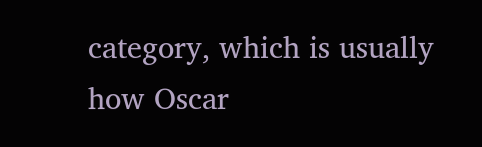category, which is usually how Oscar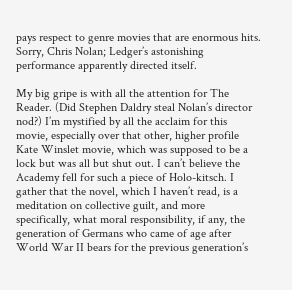pays respect to genre movies that are enormous hits. Sorry, Chris Nolan; Ledger’s astonishing performance apparently directed itself.

My big gripe is with all the attention for The Reader. (Did Stephen Daldry steal Nolan’s director nod?) I’m mystified by all the acclaim for this movie, especially over that other, higher profile Kate Winslet movie, which was supposed to be a lock but was all but shut out. I can’t believe the Academy fell for such a piece of Holo-kitsch. I gather that the novel, which I haven’t read, is a meditation on collective guilt, and more specifically, what moral responsibility, if any, the generation of Germans who came of age after World War II bears for the previous generation’s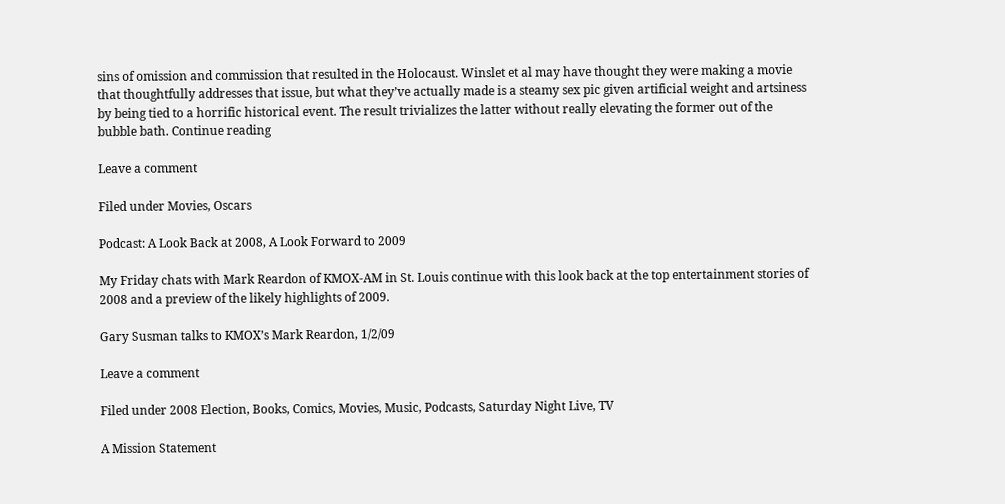sins of omission and commission that resulted in the Holocaust. Winslet et al may have thought they were making a movie that thoughtfully addresses that issue, but what they’ve actually made is a steamy sex pic given artificial weight and artsiness by being tied to a horrific historical event. The result trivializes the latter without really elevating the former out of the bubble bath. Continue reading

Leave a comment

Filed under Movies, Oscars

Podcast: A Look Back at 2008, A Look Forward to 2009

My Friday chats with Mark Reardon of KMOX-AM in St. Louis continue with this look back at the top entertainment stories of 2008 and a preview of the likely highlights of 2009.

Gary Susman talks to KMOX’s Mark Reardon, 1/2/09

Leave a comment

Filed under 2008 Election, Books, Comics, Movies, Music, Podcasts, Saturday Night Live, TV

A Mission Statement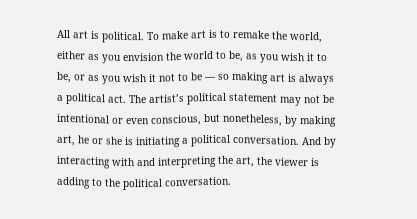All art is political. To make art is to remake the world, either as you envision the world to be, as you wish it to be, or as you wish it not to be — so making art is always a political act. The artist’s political statement may not be intentional or even conscious, but nonetheless, by making art, he or she is initiating a political conversation. And by interacting with and interpreting the art, the viewer is adding to the political conversation.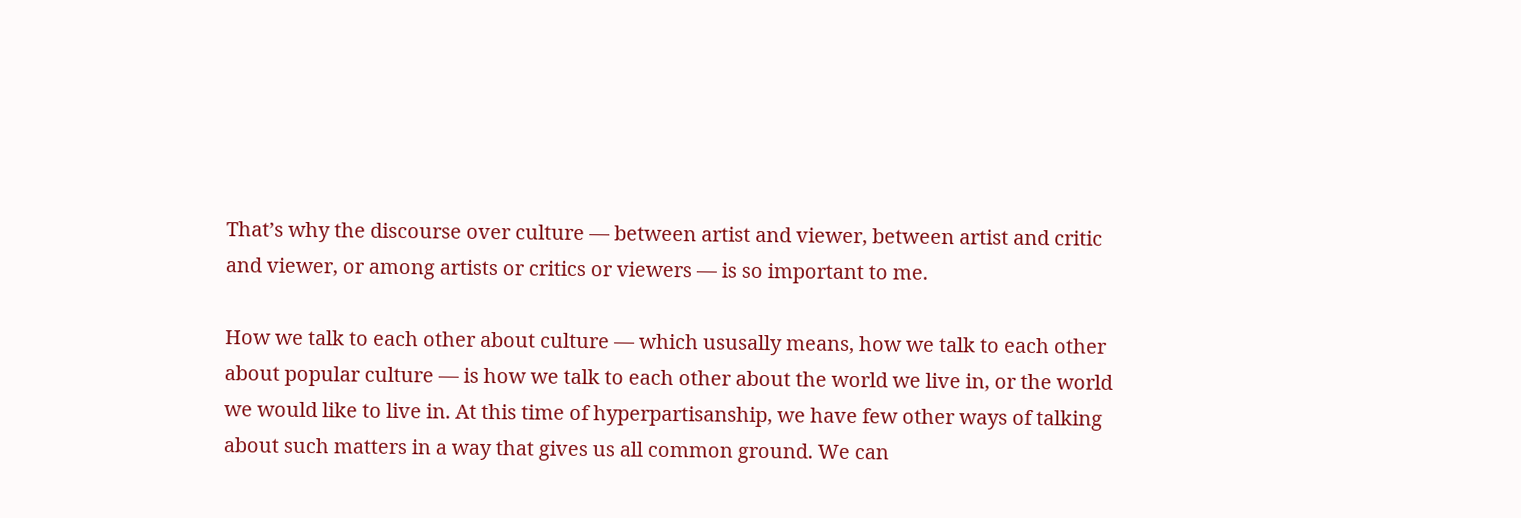That’s why the discourse over culture — between artist and viewer, between artist and critic and viewer, or among artists or critics or viewers — is so important to me.

How we talk to each other about culture — which ususally means, how we talk to each other about popular culture — is how we talk to each other about the world we live in, or the world we would like to live in. At this time of hyperpartisanship, we have few other ways of talking about such matters in a way that gives us all common ground. We can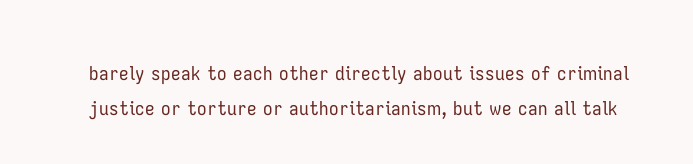barely speak to each other directly about issues of criminal justice or torture or authoritarianism, but we can all talk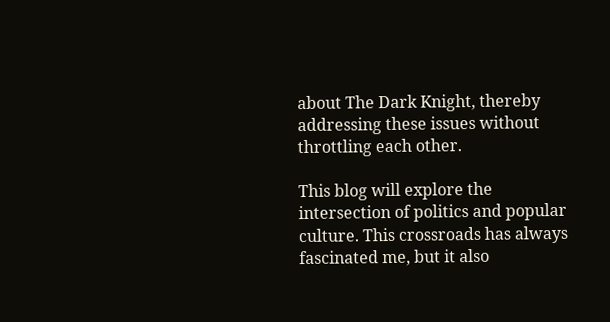about The Dark Knight, thereby addressing these issues without throttling each other.

This blog will explore the intersection of politics and popular culture. This crossroads has always fascinated me, but it also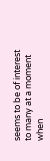seems to be of interest to many at a moment when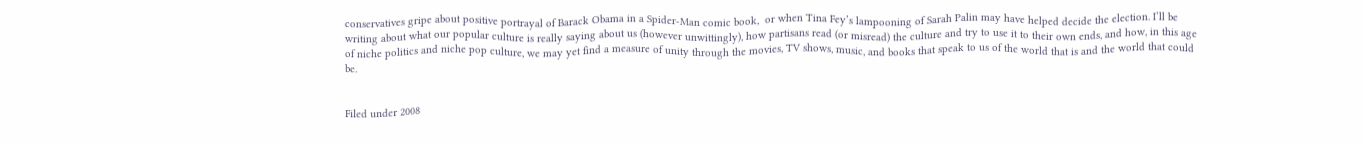conservatives gripe about positive portrayal of Barack Obama in a Spider-Man comic book,  or when Tina Fey’s lampooning of Sarah Palin may have helped decide the election. I’ll be writing about what our popular culture is really saying about us (however unwittingly), how partisans read (or misread) the culture and try to use it to their own ends, and how, in this age of niche politics and niche pop culture, we may yet find a measure of unity through the movies, TV shows, music, and books that speak to us of the world that is and the world that could be.


Filed under 2008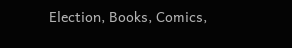Election, Books, Comics,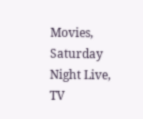Movies, Saturday Night Live, TV